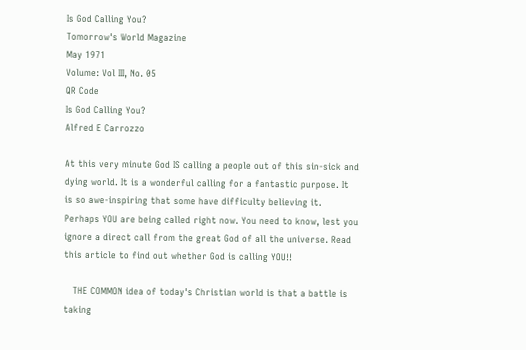Is God Calling You?
Tomorrow's World Magazine
May 1971
Volume: Vol III, No. 05
QR Code
Is God Calling You?
Alfred E Carrozzo

At this very minute God IS calling a people out of this sin-sick and dying world. It is a wonderful calling for a fantastic purpose. It is so awe-inspiring that some have difficulty believing it. Perhaps YOU are being called right now. You need to know, lest you ignore a direct call from the great God of all the universe. Read this article to find out whether God is calling YOU!!

   THE COMMON idea of today's Christian world is that a battle is taking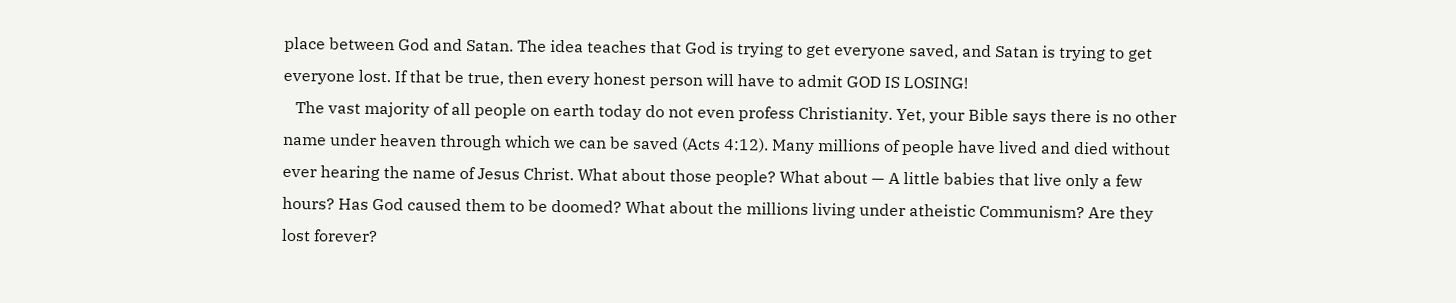place between God and Satan. The idea teaches that God is trying to get everyone saved, and Satan is trying to get everyone lost. If that be true, then every honest person will have to admit GOD IS LOSING!
   The vast majority of all people on earth today do not even profess Christianity. Yet, your Bible says there is no other name under heaven through which we can be saved (Acts 4:12). Many millions of people have lived and died without ever hearing the name of Jesus Christ. What about those people? What about — A little babies that live only a few hours? Has God caused them to be doomed? What about the millions living under atheistic Communism? Are they lost forever?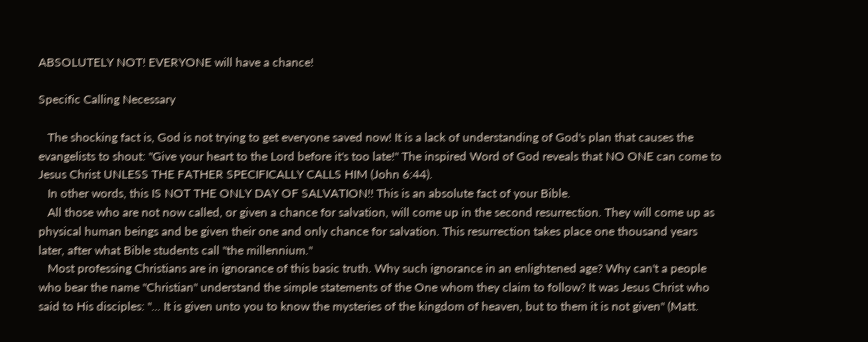ABSOLUTELY NOT! EVERYONE will have a chance!

Specific Calling Necessary

   The shocking fact is, God is not trying to get everyone saved now! It is a lack of understanding of God's plan that causes the evangelists to shout: "Give your heart to the Lord before it's too late!" The inspired Word of God reveals that NO ONE can come to Jesus Christ UNLESS THE FATHER SPECIFICALLY CALLS HIM (John 6:44).
   In other words, this IS NOT THE ONLY DAY OF SALVATION!! This is an absolute fact of your Bible.
   All those who are not now called, or given a chance for salvation, will come up in the second resurrection. They will come up as physical human beings and be given their one and only chance for salvation. This resurrection takes place one thousand years later, after what Bible students call "the millennium."
   Most professing Christians are in ignorance of this basic truth. Why such ignorance in an enlightened age? Why can't a people who bear the name "Christian" understand the simple statements of the One whom they claim to follow? It was Jesus Christ who said to His disciples: "... It is given unto you to know the mysteries of the kingdom of heaven, but to them it is not given" (Matt.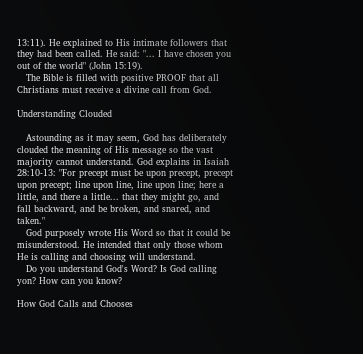13:11). He explained to His intimate followers that they had been called. He said: "... I have chosen you out of the world" (John 15:19).
   The Bible is filled with positive PROOF that all Christians must receive a divine call from God.

Understanding Clouded

   Astounding as it may seem, God has deliberately clouded the meaning of His message so the vast majority cannot understand. God explains in Isaiah 28:10-13: "For precept must be upon precept, precept upon precept; line upon line, line upon line; here a little, and there a little... that they might go, and fall backward, and be broken, and snared, and taken."
   God purposely wrote His Word so that it could be misunderstood. He intended that only those whom He is calling and choosing will understand.
   Do you understand God's Word? Is God calling yon? How can you know?

How God Calls and Chooses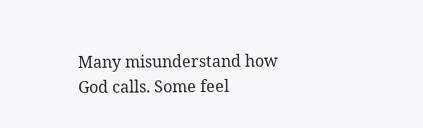Many misunderstand how God calls. Some feel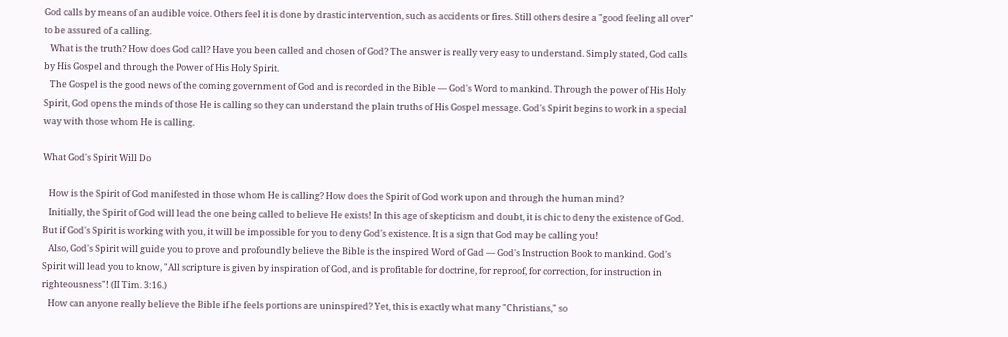God calls by means of an audible voice. Others feel it is done by drastic intervention, such as accidents or fires. Still others desire a "good feeling all over" to be assured of a calling.
   What is the truth? How does God call? Have you been called and chosen of God? The answer is really very easy to understand. Simply stated, God calls by His Gospel and through the Power of His Holy Spirit.
   The Gospel is the good news of the coming government of God and is recorded in the Bible — God's Word to mankind. Through the power of His Holy Spirit, God opens the minds of those He is calling so they can understand the plain truths of His Gospel message. God's Spirit begins to work in a special way with those whom He is calling.

What God's Spirit Will Do

   How is the Spirit of God manifested in those whom He is calling? How does the Spirit of God work upon and through the human mind?
   Initially, the Spirit of God will lead the one being called to believe He exists! In this age of skepticism and doubt, it is chic to deny the existence of God. But if God's Spirit is working with you, it will be impossible for you to deny God's existence. It is a sign that God may be calling you!
   Also, God's Spirit will guide you to prove and profoundly believe the Bible is the inspired Word of Gad — God's Instruction Book to mankind. God's Spirit will lead you to know, "All scripture is given by inspiration of God, and is profitable for doctrine, for reproof, for correction, for instruction in righteousness"! (II Tim. 3:16.)
   How can anyone really believe the Bible if he feels portions are uninspired? Yet, this is exactly what many "Christians," so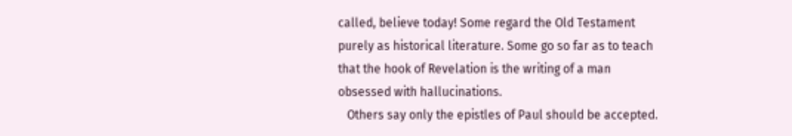called, believe today! Some regard the Old Testament purely as historical literature. Some go so far as to teach that the hook of Revelation is the writing of a man obsessed with hallucinations.
   Others say only the epistles of Paul should be accepted.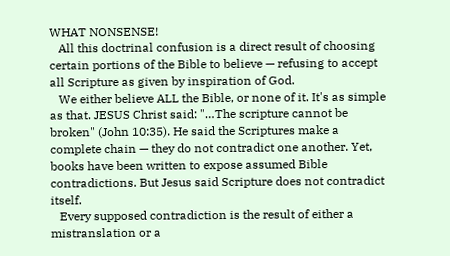WHAT NONSENSE!
   All this doctrinal confusion is a direct result of choosing certain portions of the Bible to believe — refusing to accept all Scripture as given by inspiration of God.
   We either believe ALL the Bible, or none of it. It's as simple as that. JESUS Christ said: "…The scripture cannot be broken" (John 10:35). He said the Scriptures make a complete chain — they do not contradict one another. Yet, books have been written to expose assumed Bible contradictions. But Jesus said Scripture does not contradict itself.
   Every supposed contradiction is the result of either a mistranslation or a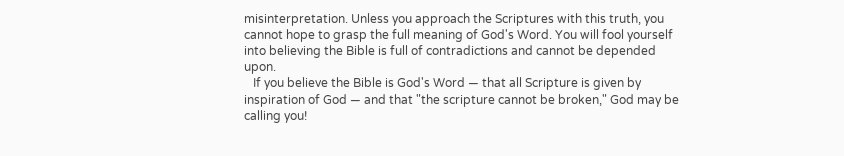misinterpretation. Unless you approach the Scriptures with this truth, you cannot hope to grasp the full meaning of God's Word. You will fool yourself into believing the Bible is full of contradictions and cannot be depended upon.
   If you believe the Bible is God's Word — that all Scripture is given by inspiration of God — and that "the scripture cannot be broken," God may be calling you!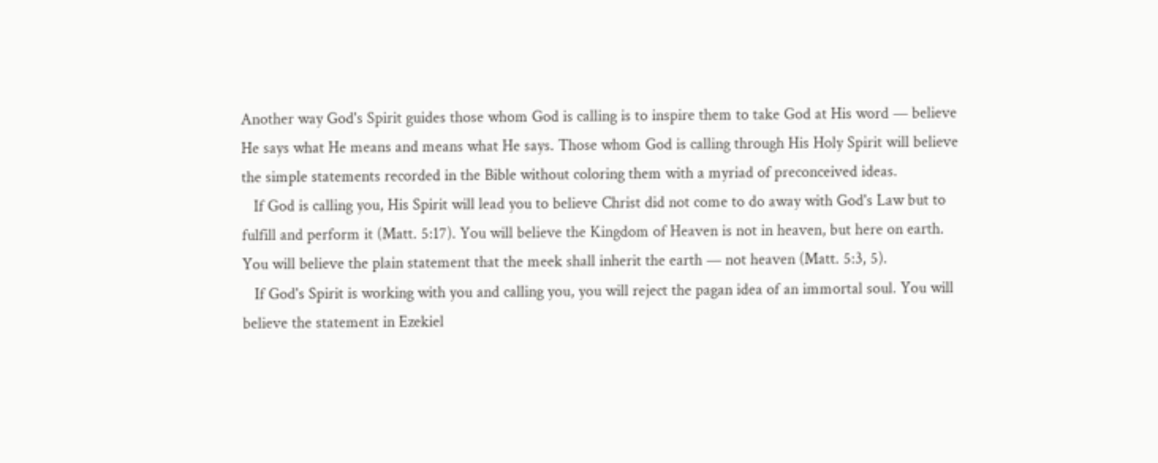Another way God's Spirit guides those whom God is calling is to inspire them to take God at His word — believe He says what He means and means what He says. Those whom God is calling through His Holy Spirit will believe the simple statements recorded in the Bible without coloring them with a myriad of preconceived ideas.
   If God is calling you, His Spirit will lead you to believe Christ did not come to do away with God's Law but to fulfill and perform it (Matt. 5:17). You will believe the Kingdom of Heaven is not in heaven, but here on earth. You will believe the plain statement that the meek shall inherit the earth — not heaven (Matt. 5:3, 5).
   If God's Spirit is working with you and calling you, you will reject the pagan idea of an immortal soul. You will believe the statement in Ezekiel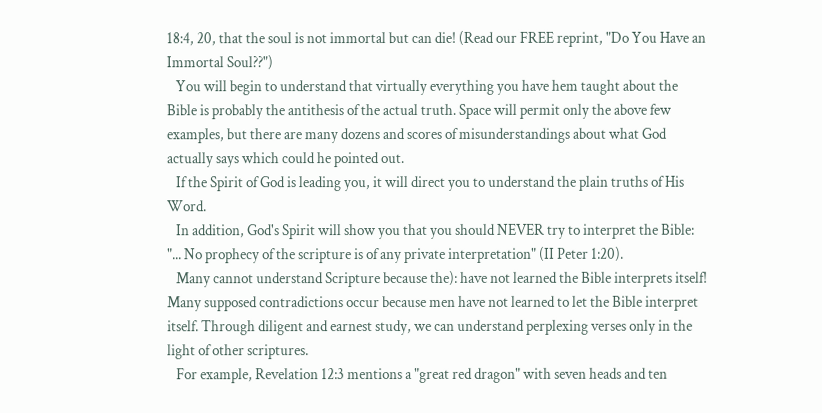18:4, 20, that the soul is not immortal but can die! (Read our FREE reprint, "Do You Have an Immortal Soul??")
   You will begin to understand that virtually everything you have hem taught about the Bible is probably the antithesis of the actual truth. Space will permit only the above few examples, but there are many dozens and scores of misunderstandings about what God actually says which could he pointed out.
   If the Spirit of God is leading you, it will direct you to understand the plain truths of His Word.
   In addition, God's Spirit will show you that you should NEVER try to interpret the Bible: "... No prophecy of the scripture is of any private interpretation" (II Peter 1:20).
   Many cannot understand Scripture because the): have not learned the Bible interprets itself! Many supposed contradictions occur because men have not learned to let the Bible interpret itself. Through diligent and earnest study, we can understand perplexing verses only in the light of other scriptures.
   For example, Revelation 12:3 mentions a "great red dragon" with seven heads and ten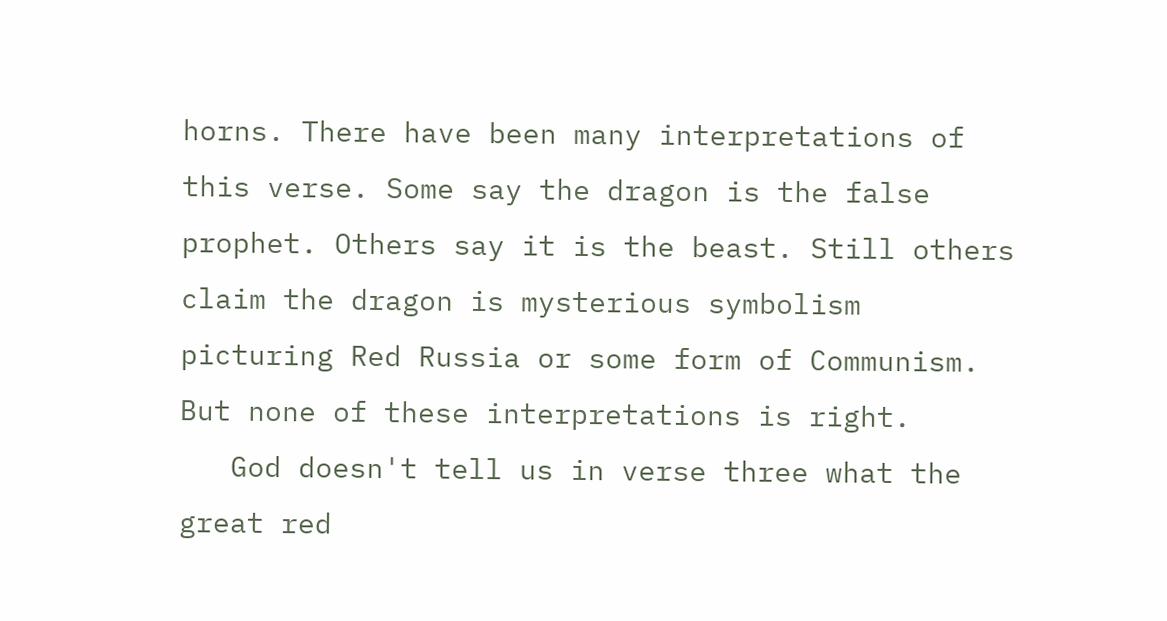horns. There have been many interpretations of this verse. Some say the dragon is the false prophet. Others say it is the beast. Still others claim the dragon is mysterious symbolism picturing Red Russia or some form of Communism. But none of these interpretations is right.
   God doesn't tell us in verse three what the great red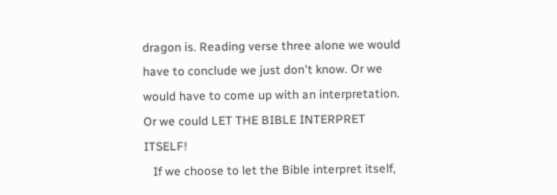dragon is. Reading verse three alone we would have to conclude we just don't know. Or we would have to come up with an interpretation. Or we could LET THE BIBLE INTERPRET ITSELF!
   If we choose to let the Bible interpret itself,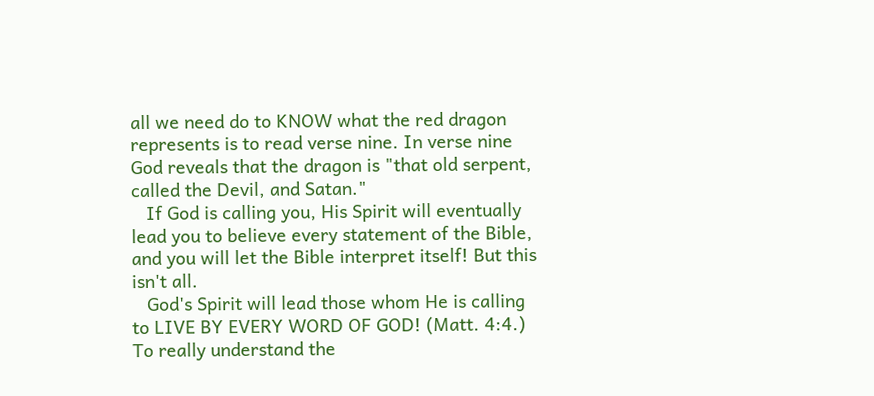all we need do to KNOW what the red dragon represents is to read verse nine. In verse nine God reveals that the dragon is "that old serpent, called the Devil, and Satan."
   If God is calling you, His Spirit will eventually lead you to believe every statement of the Bible, and you will let the Bible interpret itself! But this isn't all.
   God's Spirit will lead those whom He is calling to LIVE BY EVERY WORD OF GOD! (Matt. 4:4.) To really understand the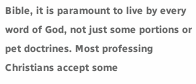Bible, it is paramount to live by every word of God, not just some portions or pet doctrines. Most professing Christians accept some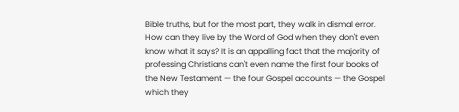Bible truths, but for the most part, they walk in dismal error. How can they live by the Word of God when they don't even know what it says? It is an appalling fact that the majority of professing Christians can't even name the first four books of the New Testament — the four Gospel accounts — the Gospel which they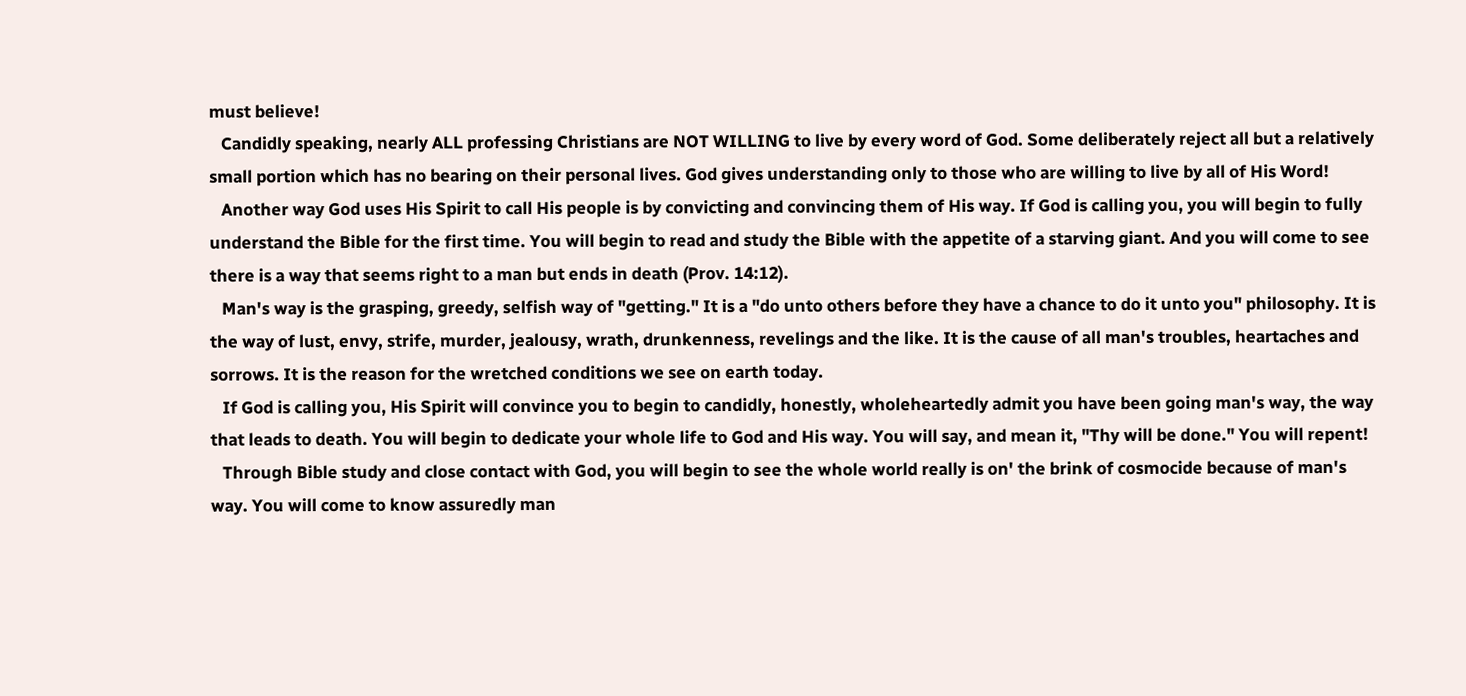must believe!
   Candidly speaking, nearly ALL professing Christians are NOT WILLING to live by every word of God. Some deliberately reject all but a relatively small portion which has no bearing on their personal lives. God gives understanding only to those who are willing to live by all of His Word!
   Another way God uses His Spirit to call His people is by convicting and convincing them of His way. If God is calling you, you will begin to fully understand the Bible for the first time. You will begin to read and study the Bible with the appetite of a starving giant. And you will come to see there is a way that seems right to a man but ends in death (Prov. 14:12).
   Man's way is the grasping, greedy, selfish way of "getting." It is a "do unto others before they have a chance to do it unto you" philosophy. It is the way of lust, envy, strife, murder, jealousy, wrath, drunkenness, revelings and the like. It is the cause of all man's troubles, heartaches and sorrows. It is the reason for the wretched conditions we see on earth today.
   If God is calling you, His Spirit will convince you to begin to candidly, honestly, wholeheartedly admit you have been going man's way, the way that leads to death. You will begin to dedicate your whole life to God and His way. You will say, and mean it, "Thy will be done." You will repent!
   Through Bible study and close contact with God, you will begin to see the whole world really is on' the brink of cosmocide because of man's way. You will come to know assuredly man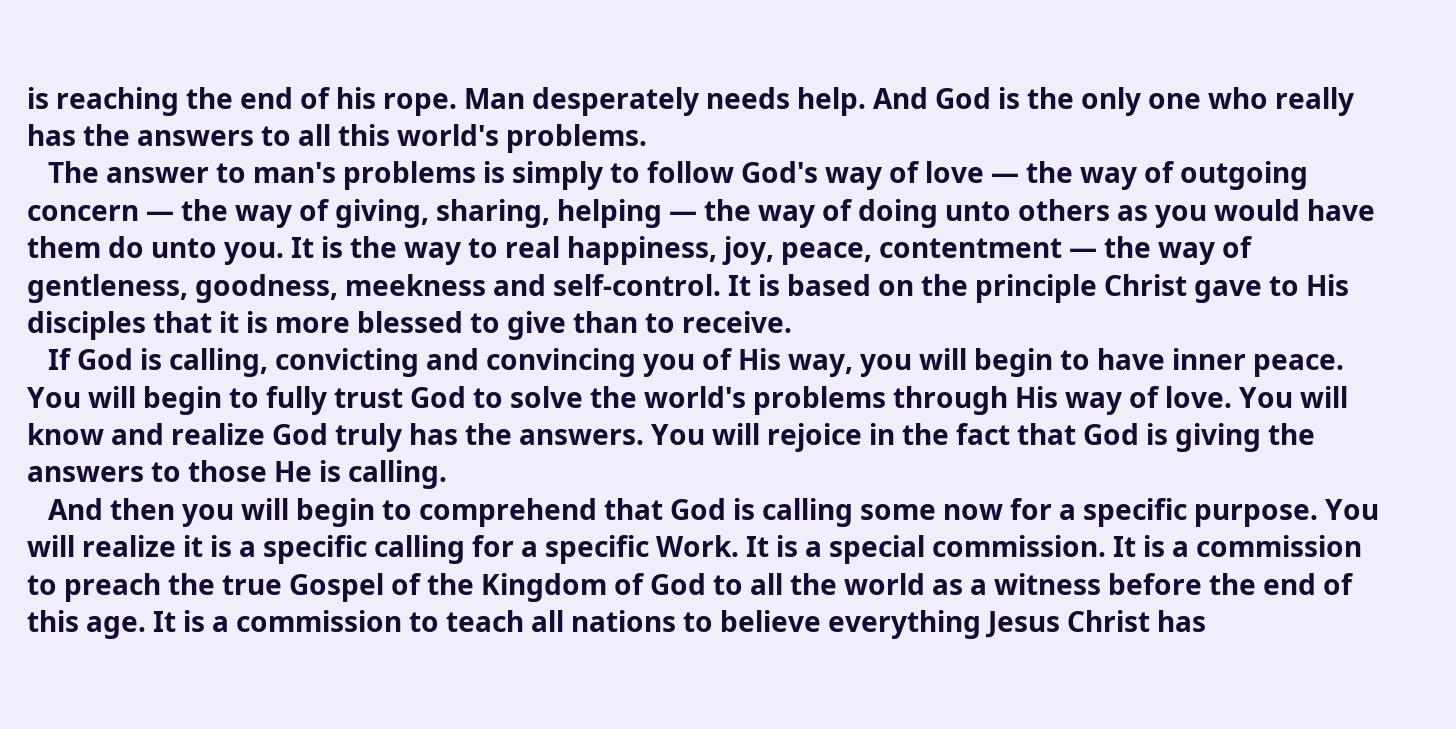is reaching the end of his rope. Man desperately needs help. And God is the only one who really has the answers to all this world's problems.
   The answer to man's problems is simply to follow God's way of love — the way of outgoing concern — the way of giving, sharing, helping — the way of doing unto others as you would have them do unto you. It is the way to real happiness, joy, peace, contentment — the way of gentleness, goodness, meekness and self-control. It is based on the principle Christ gave to His disciples that it is more blessed to give than to receive.
   If God is calling, convicting and convincing you of His way, you will begin to have inner peace. You will begin to fully trust God to solve the world's problems through His way of love. You will know and realize God truly has the answers. You will rejoice in the fact that God is giving the answers to those He is calling.
   And then you will begin to comprehend that God is calling some now for a specific purpose. You will realize it is a specific calling for a specific Work. It is a special commission. It is a commission to preach the true Gospel of the Kingdom of God to all the world as a witness before the end of this age. It is a commission to teach all nations to believe everything Jesus Christ has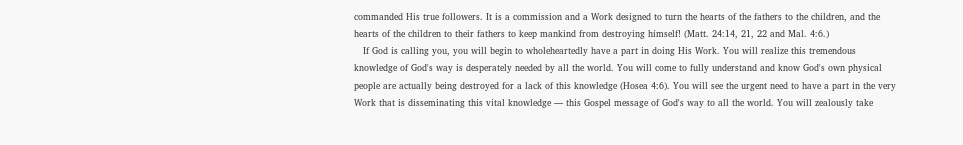commanded His true followers. It is a commission and a Work designed to turn the hearts of the fathers to the children, and the hearts of the children to their fathers to keep mankind from destroying himself! (Matt. 24:14, 21, 22 and Mal. 4:6.)
   If God is calling you, you will begin to wholeheartedly have a part in doing His Work. You will realize this tremendous knowledge of God's way is desperately needed by all the world. You will come to fully understand and know God's own physical people are actually being destroyed for a lack of this knowledge (Hosea 4:6). You will see the urgent need to have a part in the very Work that is disseminating this vital knowledge — this Gospel message of God's way to all the world. You will zealously take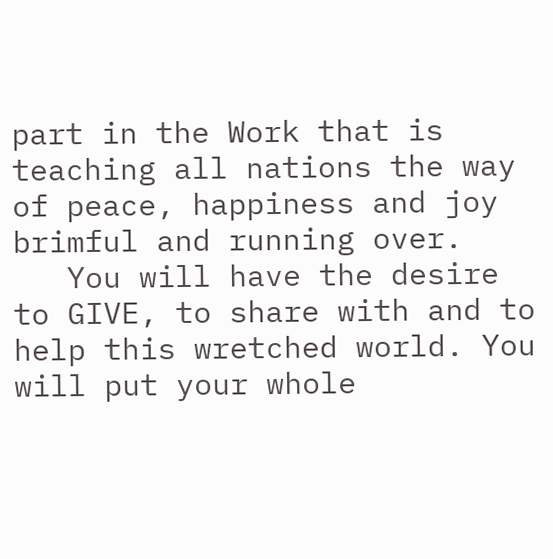part in the Work that is teaching all nations the way of peace, happiness and joy brimful and running over.
   You will have the desire to GIVE, to share with and to help this wretched world. You will put your whole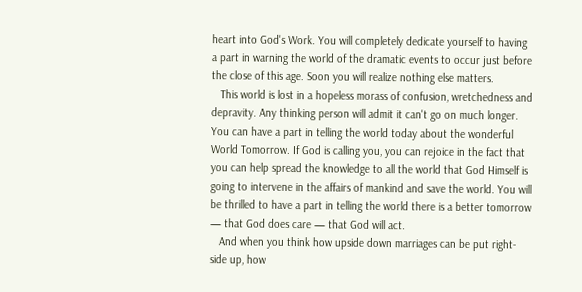heart into God's Work. You will completely dedicate yourself to having a part in warning the world of the dramatic events to occur just before the close of this age. Soon you will realize nothing else matters.
   This world is lost in a hopeless morass of confusion, wretchedness and depravity. Any thinking person will admit it can't go on much longer. You can have a part in telling the world today about the wonderful World Tomorrow. If God is calling you, you can rejoice in the fact that you can help spread the knowledge to all the world that God Himself is going to intervene in the affairs of mankind and save the world. You will be thrilled to have a part in telling the world there is a better tomorrow — that God does care — that God will act.
   And when you think how upside down marriages can be put right-side up, how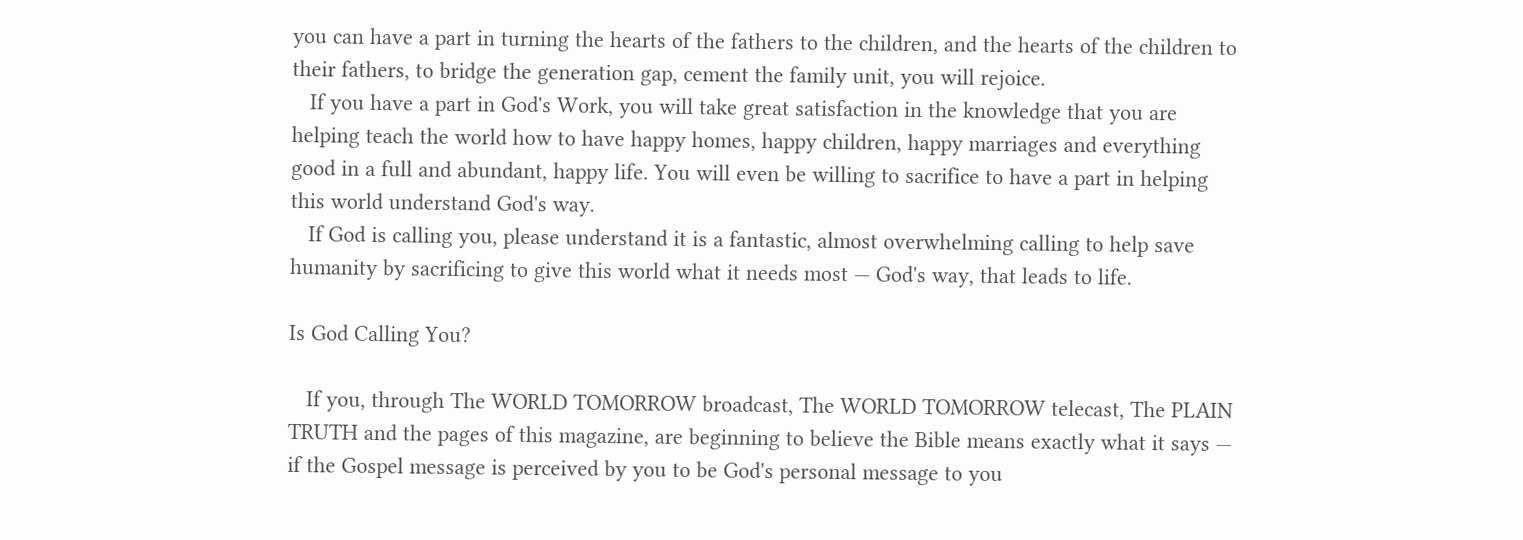you can have a part in turning the hearts of the fathers to the children, and the hearts of the children to their fathers, to bridge the generation gap, cement the family unit, you will rejoice.
   If you have a part in God's Work, you will take great satisfaction in the knowledge that you are helping teach the world how to have happy homes, happy children, happy marriages and everything good in a full and abundant, happy life. You will even be willing to sacrifice to have a part in helping this world understand God's way.
   If God is calling you, please understand it is a fantastic, almost overwhelming calling to help save humanity by sacrificing to give this world what it needs most — God's way, that leads to life.

Is God Calling You?

   If you, through The WORLD TOMORROW broadcast, The WORLD TOMORROW telecast, The PLAIN TRUTH and the pages of this magazine, are beginning to believe the Bible means exactly what it says — if the Gospel message is perceived by you to be God's personal message to you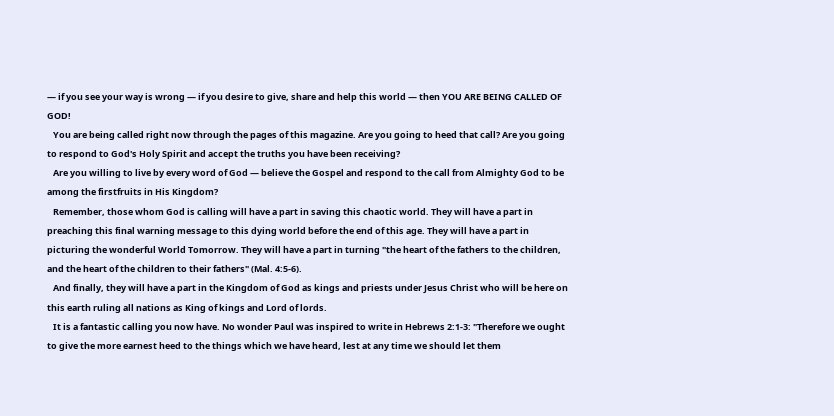— if you see your way is wrong — if you desire to give, share and help this world — then YOU ARE BEING CALLED OF GOD!
   You are being called right now through the pages of this magazine. Are you going to heed that call? Are you going to respond to God's Holy Spirit and accept the truths you have been receiving?
   Are you willing to live by every word of God — believe the Gospel and respond to the call from Almighty God to be among the firstfruits in His Kingdom?
   Remember, those whom God is calling will have a part in saving this chaotic world. They will have a part in preaching this final warning message to this dying world before the end of this age. They will have a part in picturing the wonderful World Tomorrow. They will have a part in turning "the heart of the fathers to the children, and the heart of the children to their fathers" (Mal. 4:5-6).
   And finally, they will have a part in the Kingdom of God as kings and priests under Jesus Christ who will be here on this earth ruling all nations as King of kings and Lord of lords.
   It is a fantastic calling you now have. No wonder Paul was inspired to write in Hebrews 2:1-3: "Therefore we ought to give the more earnest heed to the things which we have heard, lest at any time we should let them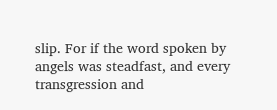slip. For if the word spoken by angels was steadfast, and every transgression and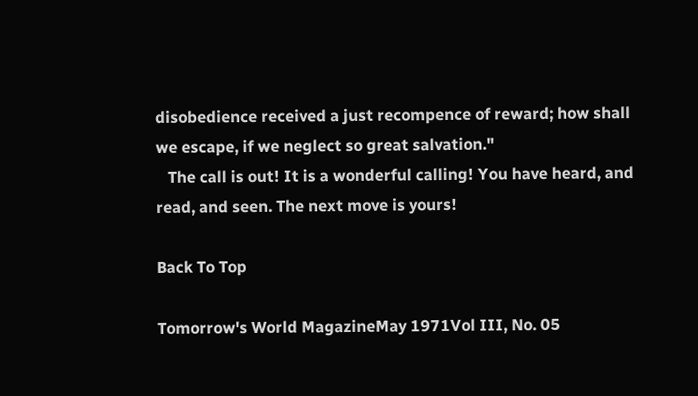disobedience received a just recompence of reward; how shall we escape, if we neglect so great salvation."
   The call is out! It is a wonderful calling! You have heard, and read, and seen. The next move is yours!

Back To Top

Tomorrow's World MagazineMay 1971Vol III, No. 05